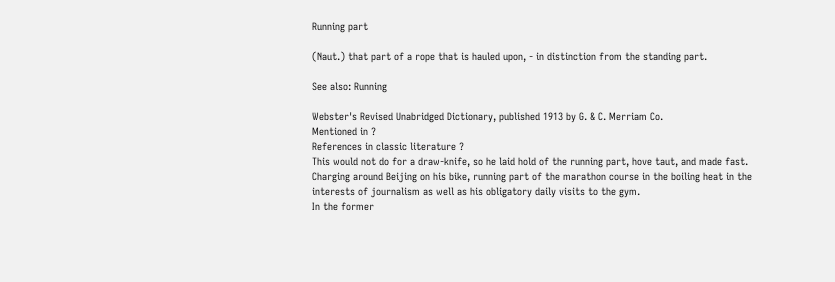Running part

(Naut.) that part of a rope that is hauled upon, - in distinction from the standing part.

See also: Running

Webster's Revised Unabridged Dictionary, published 1913 by G. & C. Merriam Co.
Mentioned in ?
References in classic literature ?
This would not do for a draw-knife, so he laid hold of the running part, hove taut, and made fast.
Charging around Beijing on his bike, running part of the marathon course in the boiling heat in the interests of journalism as well as his obligatory daily visits to the gym.
In the former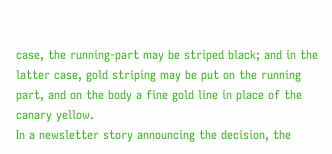case, the running-part may be striped black; and in the latter case, gold striping may be put on the running part, and on the body a fine gold line in place of the canary yellow.
In a newsletter story announcing the decision, the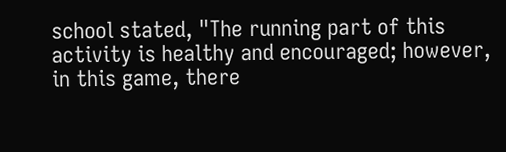school stated, "The running part of this activity is healthy and encouraged; however, in this game, there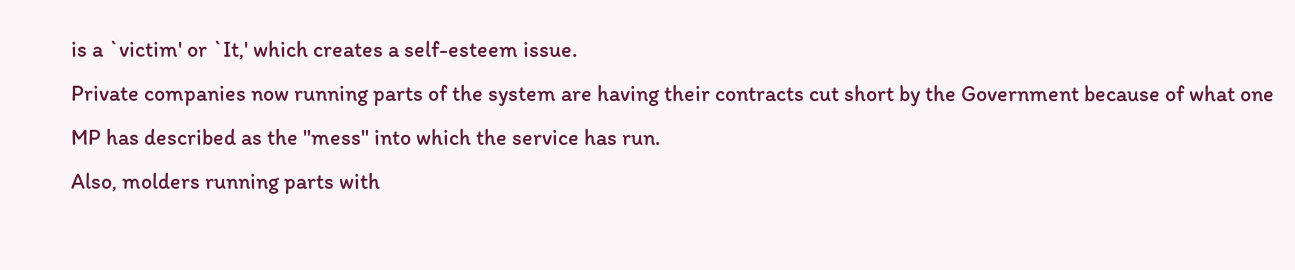is a `victim' or `It,' which creates a self-esteem issue.
Private companies now running parts of the system are having their contracts cut short by the Government because of what one MP has described as the "mess" into which the service has run.
Also, molders running parts with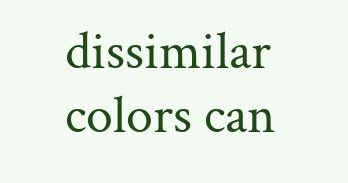dissimilar colors can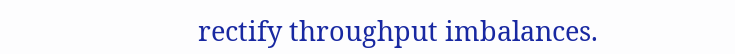rectify throughput imbalances.